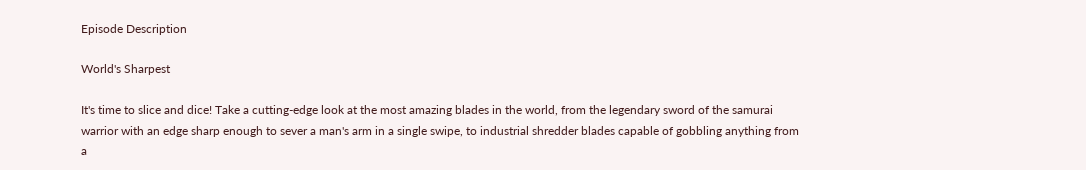Episode Description

World's Sharpest

It's time to slice and dice! Take a cutting-edge look at the most amazing blades in the world, from the legendary sword of the samurai warrior with an edge sharp enough to sever a man's arm in a single swipe, to industrial shredder blades capable of gobbling anything from a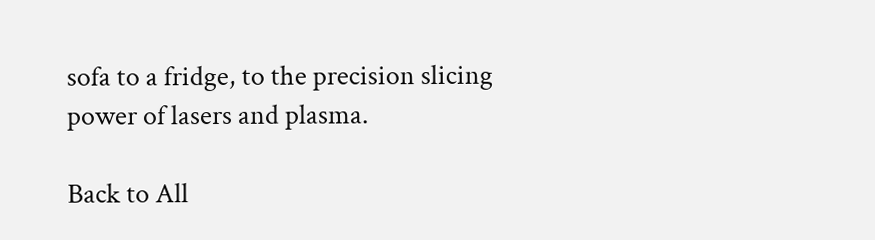sofa to a fridge, to the precision slicing power of lasers and plasma.

Back to All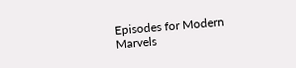Episodes for Modern Marvels